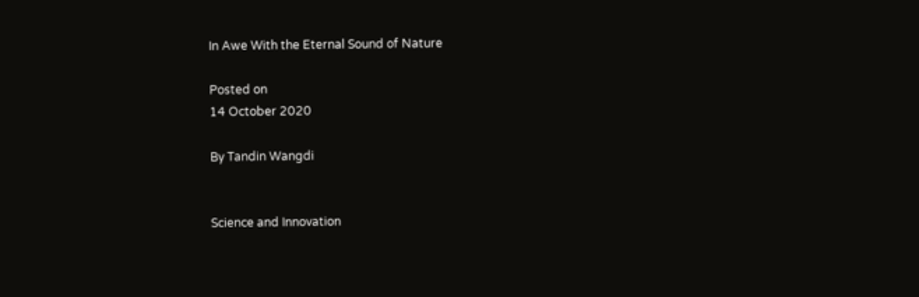In Awe With the Eternal Sound of Nature

Posted on
14 October 2020

By Tandin Wangdi


Science and Innovation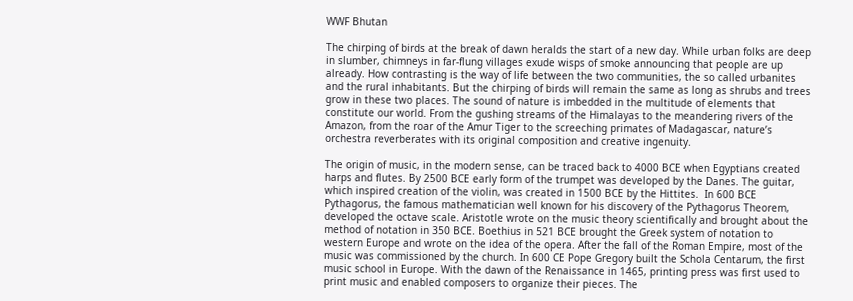WWF Bhutan

The chirping of birds at the break of dawn heralds the start of a new day. While urban folks are deep in slumber, chimneys in far-flung villages exude wisps of smoke announcing that people are up already. How contrasting is the way of life between the two communities, the so called urbanites and the rural inhabitants. But the chirping of birds will remain the same as long as shrubs and trees grow in these two places. The sound of nature is imbedded in the multitude of elements that constitute our world. From the gushing streams of the Himalayas to the meandering rivers of the Amazon, from the roar of the Amur Tiger to the screeching primates of Madagascar, nature’s orchestra reverberates with its original composition and creative ingenuity.

The origin of music, in the modern sense, can be traced back to 4000 BCE when Egyptians created harps and flutes. By 2500 BCE early form of the trumpet was developed by the Danes. The guitar, which inspired creation of the violin, was created in 1500 BCE by the Hittites.  In 600 BCE Pythagorus, the famous mathematician well known for his discovery of the Pythagorus Theorem, developed the octave scale. Aristotle wrote on the music theory scientifically and brought about the method of notation in 350 BCE. Boethius in 521 BCE brought the Greek system of notation to western Europe and wrote on the idea of the opera. After the fall of the Roman Empire, most of the music was commissioned by the church. In 600 CE Pope Gregory built the Schola Centarum, the first music school in Europe. With the dawn of the Renaissance in 1465, printing press was first used to print music and enabled composers to organize their pieces. The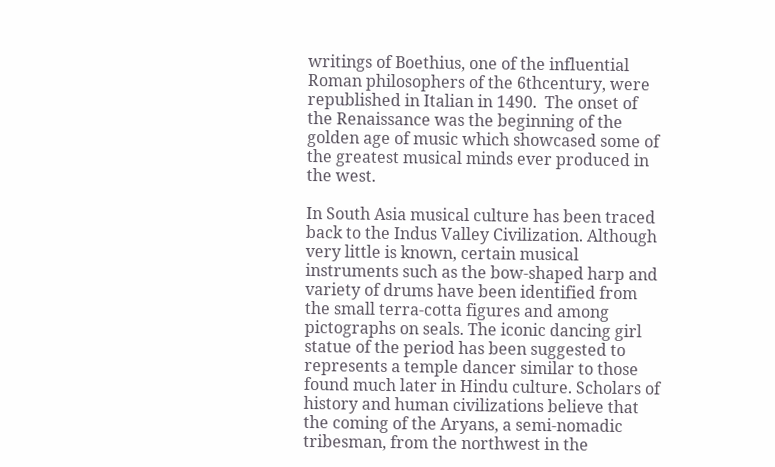writings of Boethius, one of the influential Roman philosophers of the 6thcentury, were republished in Italian in 1490.  The onset of the Renaissance was the beginning of the golden age of music which showcased some of the greatest musical minds ever produced in the west.

In South Asia musical culture has been traced back to the Indus Valley Civilization. Although very little is known, certain musical instruments such as the bow-shaped harp and variety of drums have been identified from the small terra-cotta figures and among pictographs on seals. The iconic dancing girl statue of the period has been suggested to represents a temple dancer similar to those found much later in Hindu culture. Scholars of history and human civilizations believe that the coming of the Aryans, a semi-nomadic tribesman, from the northwest in the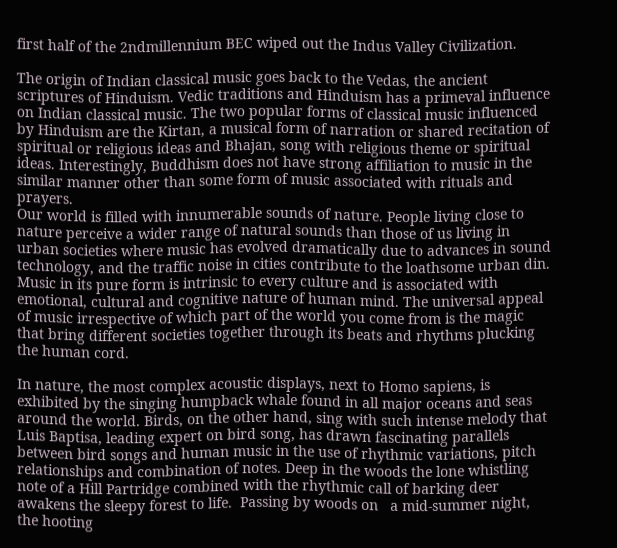first half of the 2ndmillennium BEC wiped out the Indus Valley Civilization.

The origin of Indian classical music goes back to the Vedas, the ancient scriptures of Hinduism. Vedic traditions and Hinduism has a primeval influence on Indian classical music. The two popular forms of classical music influenced by Hinduism are the Kirtan, a musical form of narration or shared recitation of spiritual or religious ideas and Bhajan, song with religious theme or spiritual ideas. Interestingly, Buddhism does not have strong affiliation to music in the similar manner other than some form of music associated with rituals and prayers.
Our world is filled with innumerable sounds of nature. People living close to nature perceive a wider range of natural sounds than those of us living in urban societies where music has evolved dramatically due to advances in sound technology, and the traffic noise in cities contribute to the loathsome urban din. Music in its pure form is intrinsic to every culture and is associated with emotional, cultural and cognitive nature of human mind. The universal appeal of music irrespective of which part of the world you come from is the magic that bring different societies together through its beats and rhythms plucking the human cord.

In nature, the most complex acoustic displays, next to Homo sapiens, is exhibited by the singing humpback whale found in all major oceans and seas around the world. Birds, on the other hand, sing with such intense melody that Luis Baptisa, leading expert on bird song, has drawn fascinating parallels between bird songs and human music in the use of rhythmic variations, pitch relationships and combination of notes. Deep in the woods the lone whistling note of a Hill Partridge combined with the rhythmic call of barking deer awakens the sleepy forest to life.  Passing by woods on   a mid-summer night, the hooting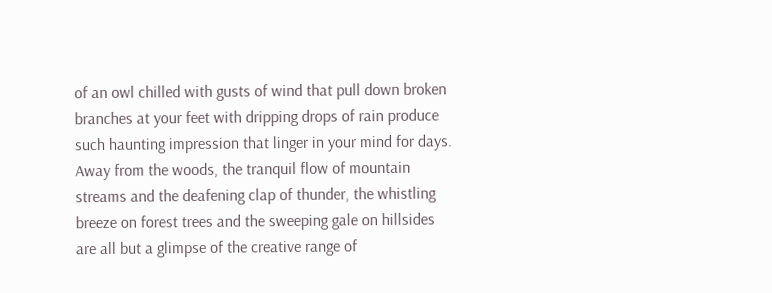of an owl chilled with gusts of wind that pull down broken branches at your feet with dripping drops of rain produce such haunting impression that linger in your mind for days. Away from the woods, the tranquil flow of mountain streams and the deafening clap of thunder, the whistling breeze on forest trees and the sweeping gale on hillsides are all but a glimpse of the creative range of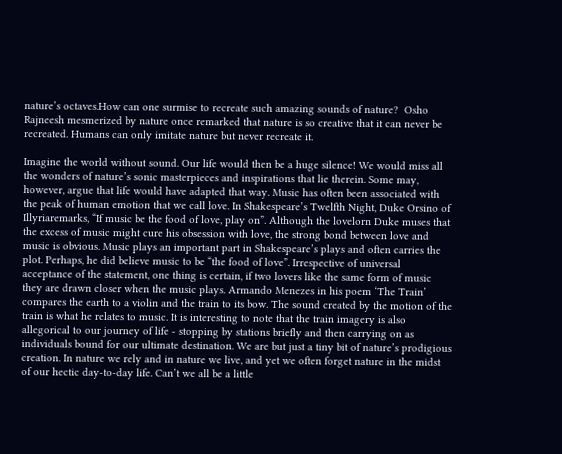nature’s octaves.How can one surmise to recreate such amazing sounds of nature?  Osho Rajneesh mesmerized by nature once remarked that nature is so creative that it can never be recreated. Humans can only imitate nature but never recreate it.

Imagine the world without sound. Our life would then be a huge silence! We would miss all the wonders of nature’s sonic masterpieces and inspirations that lie therein. Some may, however, argue that life would have adapted that way. Music has often been associated with the peak of human emotion that we call love. In Shakespeare’s Twelfth Night, Duke Orsino of Illyriaremarks, “If music be the food of love, play on”. Although the lovelorn Duke muses that the excess of music might cure his obsession with love, the strong bond between love and music is obvious. Music plays an important part in Shakespeare’s plays and often carries the plot. Perhaps, he did believe music to be “the food of love”. Irrespective of universal acceptance of the statement, one thing is certain, if two lovers like the same form of music they are drawn closer when the music plays. Armando Menezes in his poem ‘The Train’ compares the earth to a violin and the train to its bow. The sound created by the motion of the train is what he relates to music. It is interesting to note that the train imagery is also allegorical to our journey of life - stopping by stations briefly and then carrying on as individuals bound for our ultimate destination. We are but just a tiny bit of nature’s prodigious creation. In nature we rely and in nature we live, and yet we often forget nature in the midst of our hectic day-to-day life. Can’t we all be a little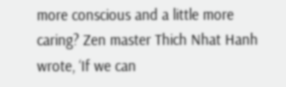more conscious and a little more caring? Zen master Thich Nhat Hanh wrote, ‘If we can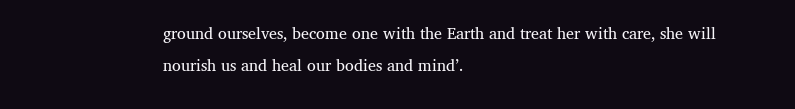ground ourselves, become one with the Earth and treat her with care, she will nourish us and heal our bodies and mind’.